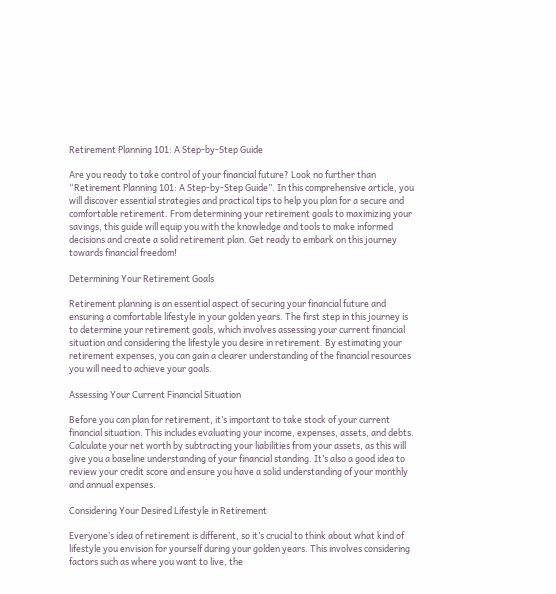Retirement Planning 101: A Step-by-Step Guide

Are you ready to take control of your financial future? Look no further than “Retirement Planning 101: A Step-by-Step Guide”. In this comprehensive article, you will discover essential strategies and practical tips to help you plan for a secure and comfortable retirement. From determining your retirement goals to maximizing your savings, this guide will equip you with the knowledge and tools to make informed decisions and create a solid retirement plan. Get ready to embark on this journey towards financial freedom!

Determining Your Retirement Goals

Retirement planning is an essential aspect of securing your financial future and ensuring a comfortable lifestyle in your golden years. The first step in this journey is to determine your retirement goals, which involves assessing your current financial situation and considering the lifestyle you desire in retirement. By estimating your retirement expenses, you can gain a clearer understanding of the financial resources you will need to achieve your goals.

Assessing Your Current Financial Situation

Before you can plan for retirement, it’s important to take stock of your current financial situation. This includes evaluating your income, expenses, assets, and debts. Calculate your net worth by subtracting your liabilities from your assets, as this will give you a baseline understanding of your financial standing. It’s also a good idea to review your credit score and ensure you have a solid understanding of your monthly and annual expenses.

Considering Your Desired Lifestyle in Retirement

Everyone’s idea of retirement is different, so it’s crucial to think about what kind of lifestyle you envision for yourself during your golden years. This involves considering factors such as where you want to live, the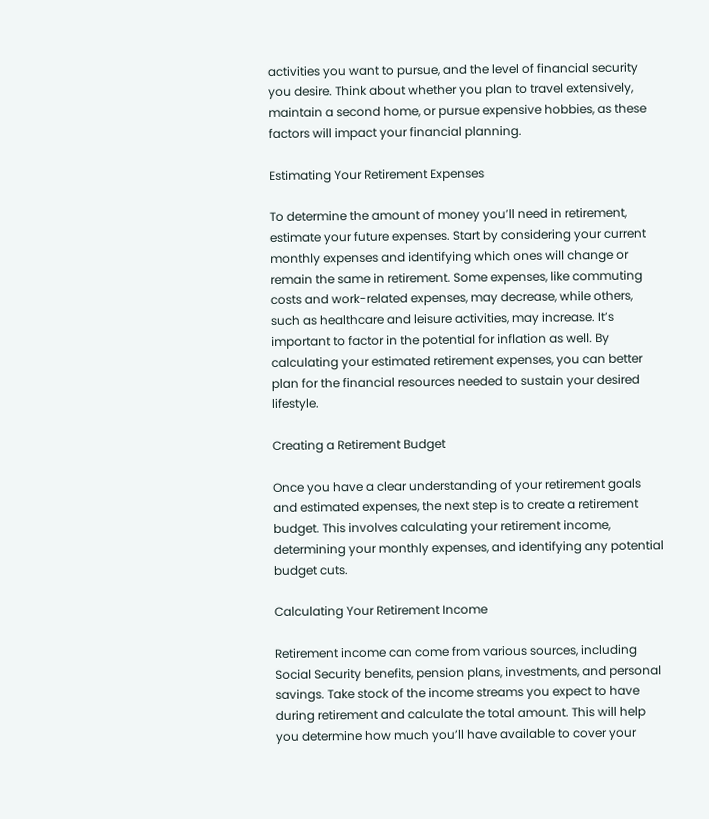activities you want to pursue, and the level of financial security you desire. Think about whether you plan to travel extensively, maintain a second home, or pursue expensive hobbies, as these factors will impact your financial planning.

Estimating Your Retirement Expenses

To determine the amount of money you’ll need in retirement, estimate your future expenses. Start by considering your current monthly expenses and identifying which ones will change or remain the same in retirement. Some expenses, like commuting costs and work-related expenses, may decrease, while others, such as healthcare and leisure activities, may increase. It’s important to factor in the potential for inflation as well. By calculating your estimated retirement expenses, you can better plan for the financial resources needed to sustain your desired lifestyle.

Creating a Retirement Budget

Once you have a clear understanding of your retirement goals and estimated expenses, the next step is to create a retirement budget. This involves calculating your retirement income, determining your monthly expenses, and identifying any potential budget cuts.

Calculating Your Retirement Income

Retirement income can come from various sources, including Social Security benefits, pension plans, investments, and personal savings. Take stock of the income streams you expect to have during retirement and calculate the total amount. This will help you determine how much you’ll have available to cover your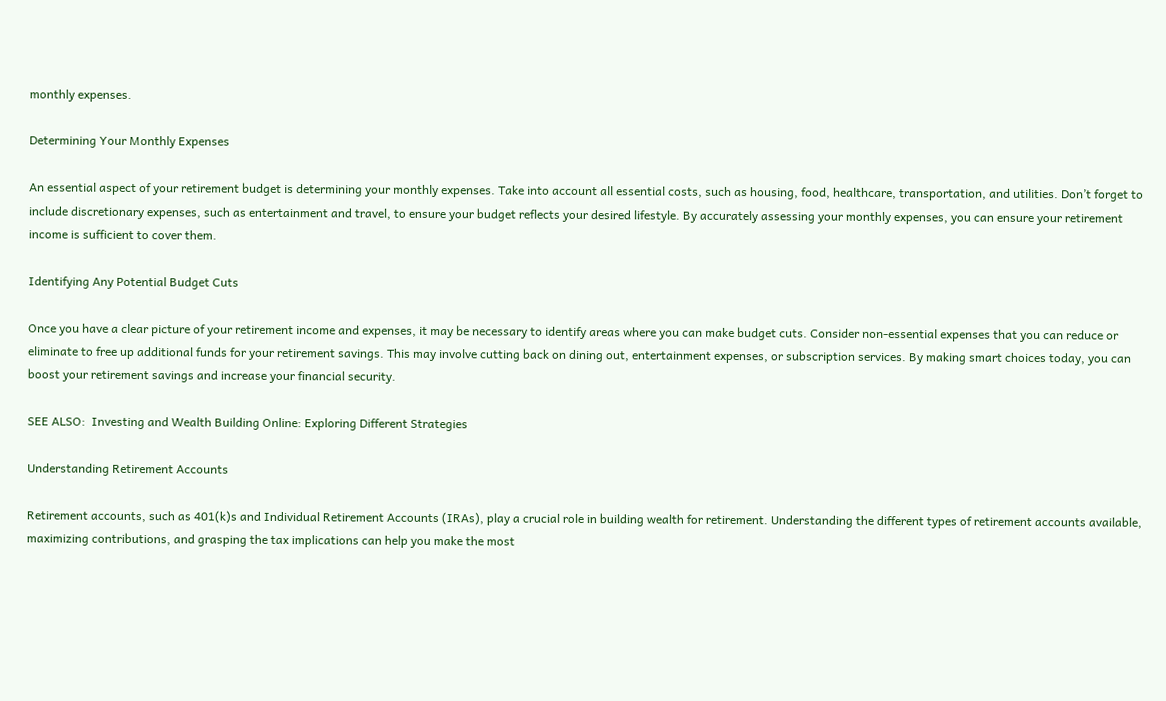monthly expenses.

Determining Your Monthly Expenses

An essential aspect of your retirement budget is determining your monthly expenses. Take into account all essential costs, such as housing, food, healthcare, transportation, and utilities. Don’t forget to include discretionary expenses, such as entertainment and travel, to ensure your budget reflects your desired lifestyle. By accurately assessing your monthly expenses, you can ensure your retirement income is sufficient to cover them.

Identifying Any Potential Budget Cuts

Once you have a clear picture of your retirement income and expenses, it may be necessary to identify areas where you can make budget cuts. Consider non-essential expenses that you can reduce or eliminate to free up additional funds for your retirement savings. This may involve cutting back on dining out, entertainment expenses, or subscription services. By making smart choices today, you can boost your retirement savings and increase your financial security.

SEE ALSO:  Investing and Wealth Building Online: Exploring Different Strategies

Understanding Retirement Accounts

Retirement accounts, such as 401(k)s and Individual Retirement Accounts (IRAs), play a crucial role in building wealth for retirement. Understanding the different types of retirement accounts available, maximizing contributions, and grasping the tax implications can help you make the most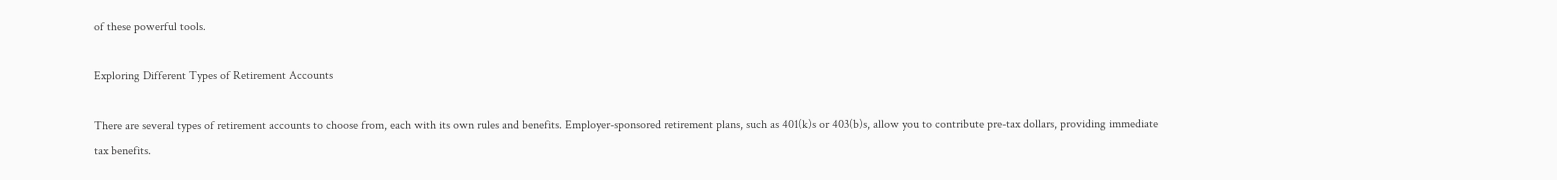of these powerful tools.

Exploring Different Types of Retirement Accounts

There are several types of retirement accounts to choose from, each with its own rules and benefits. Employer-sponsored retirement plans, such as 401(k)s or 403(b)s, allow you to contribute pre-tax dollars, providing immediate tax benefits.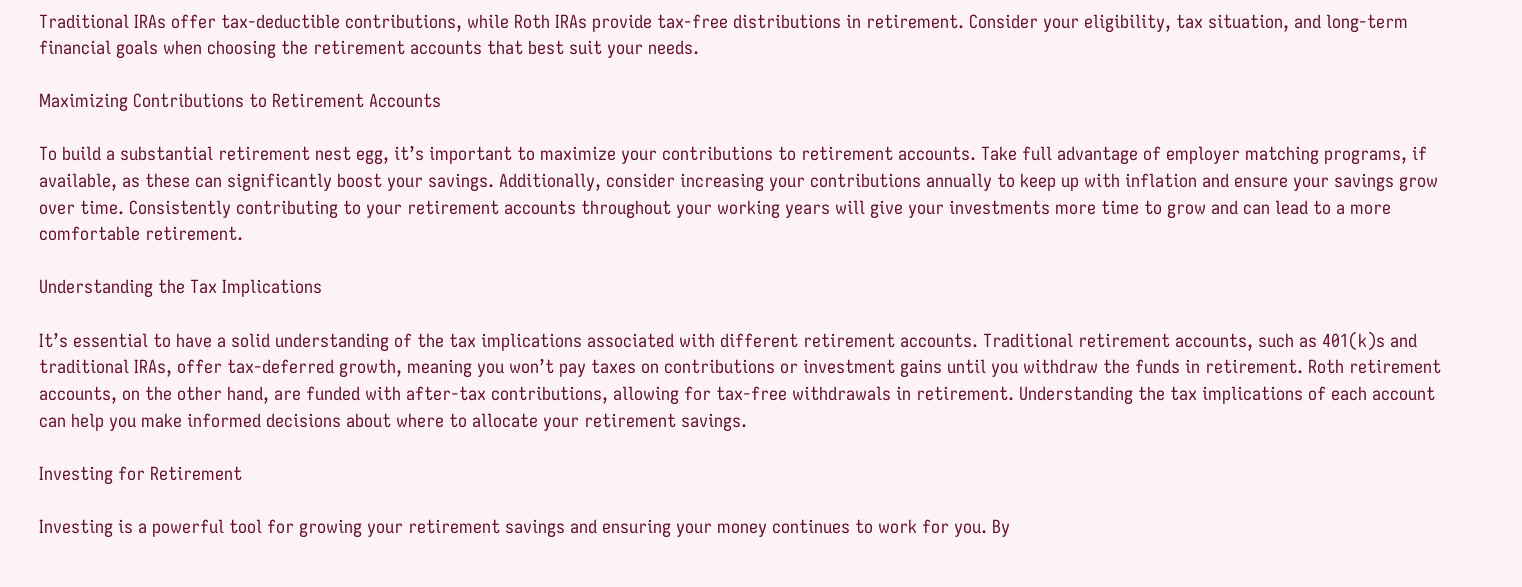Traditional IRAs offer tax-deductible contributions, while Roth IRAs provide tax-free distributions in retirement. Consider your eligibility, tax situation, and long-term financial goals when choosing the retirement accounts that best suit your needs.

Maximizing Contributions to Retirement Accounts

To build a substantial retirement nest egg, it’s important to maximize your contributions to retirement accounts. Take full advantage of employer matching programs, if available, as these can significantly boost your savings. Additionally, consider increasing your contributions annually to keep up with inflation and ensure your savings grow over time. Consistently contributing to your retirement accounts throughout your working years will give your investments more time to grow and can lead to a more comfortable retirement.

Understanding the Tax Implications

It’s essential to have a solid understanding of the tax implications associated with different retirement accounts. Traditional retirement accounts, such as 401(k)s and traditional IRAs, offer tax-deferred growth, meaning you won’t pay taxes on contributions or investment gains until you withdraw the funds in retirement. Roth retirement accounts, on the other hand, are funded with after-tax contributions, allowing for tax-free withdrawals in retirement. Understanding the tax implications of each account can help you make informed decisions about where to allocate your retirement savings.

Investing for Retirement

Investing is a powerful tool for growing your retirement savings and ensuring your money continues to work for you. By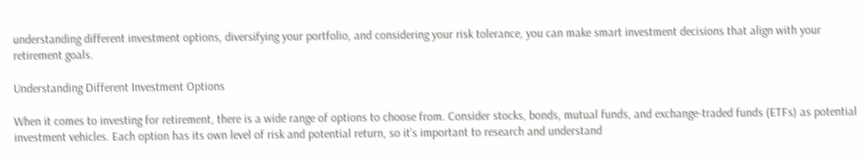understanding different investment options, diversifying your portfolio, and considering your risk tolerance, you can make smart investment decisions that align with your retirement goals.

Understanding Different Investment Options

When it comes to investing for retirement, there is a wide range of options to choose from. Consider stocks, bonds, mutual funds, and exchange-traded funds (ETFs) as potential investment vehicles. Each option has its own level of risk and potential return, so it’s important to research and understand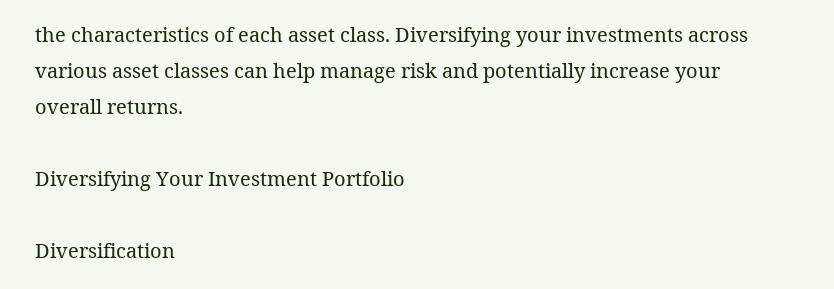the characteristics of each asset class. Diversifying your investments across various asset classes can help manage risk and potentially increase your overall returns.

Diversifying Your Investment Portfolio

Diversification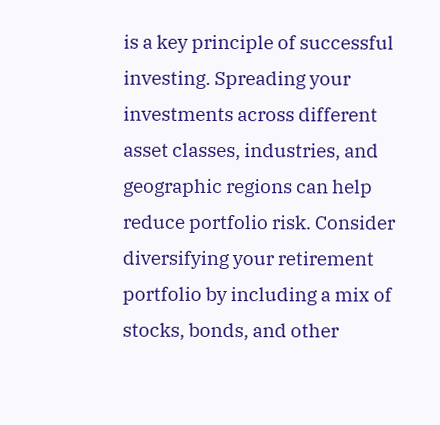is a key principle of successful investing. Spreading your investments across different asset classes, industries, and geographic regions can help reduce portfolio risk. Consider diversifying your retirement portfolio by including a mix of stocks, bonds, and other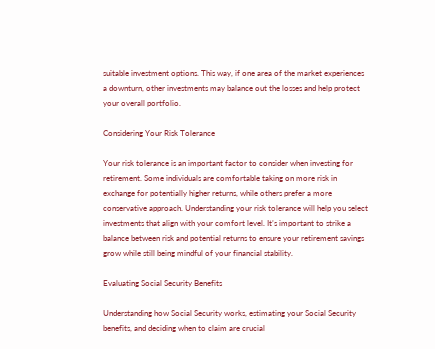suitable investment options. This way, if one area of the market experiences a downturn, other investments may balance out the losses and help protect your overall portfolio.

Considering Your Risk Tolerance

Your risk tolerance is an important factor to consider when investing for retirement. Some individuals are comfortable taking on more risk in exchange for potentially higher returns, while others prefer a more conservative approach. Understanding your risk tolerance will help you select investments that align with your comfort level. It’s important to strike a balance between risk and potential returns to ensure your retirement savings grow while still being mindful of your financial stability.

Evaluating Social Security Benefits

Understanding how Social Security works, estimating your Social Security benefits, and deciding when to claim are crucial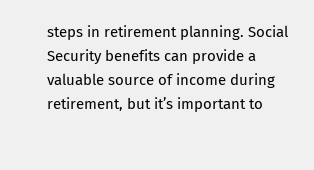steps in retirement planning. Social Security benefits can provide a valuable source of income during retirement, but it’s important to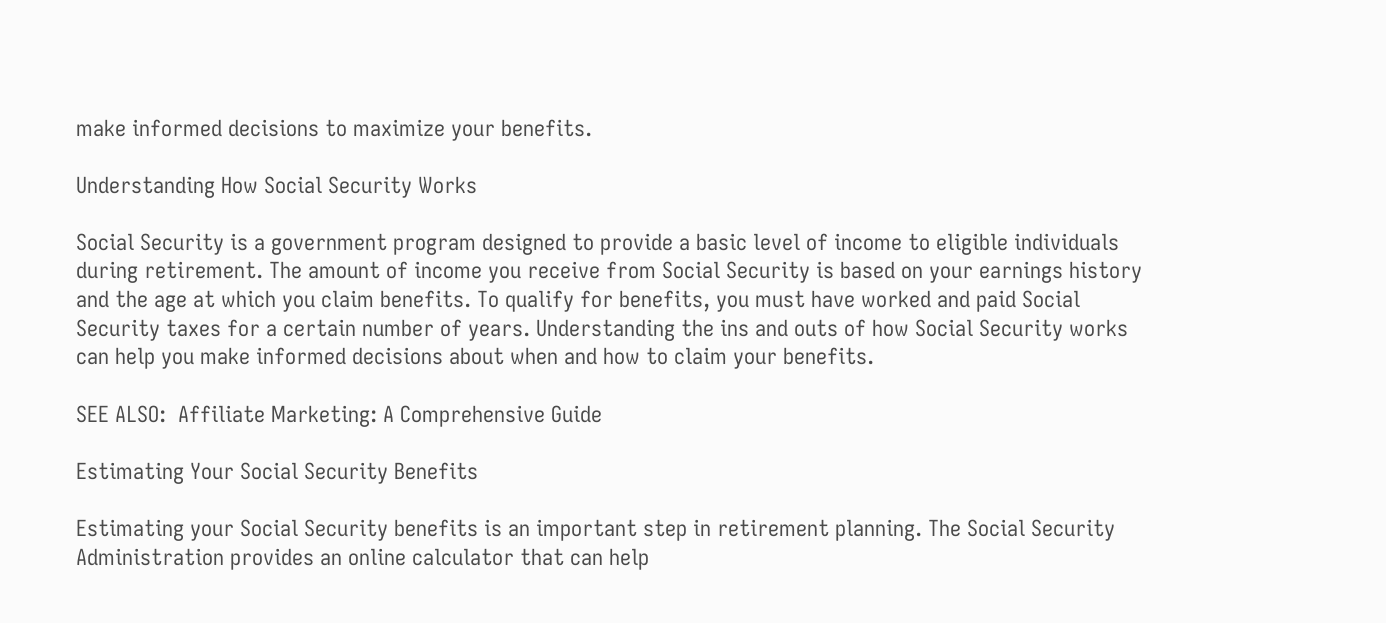make informed decisions to maximize your benefits.

Understanding How Social Security Works

Social Security is a government program designed to provide a basic level of income to eligible individuals during retirement. The amount of income you receive from Social Security is based on your earnings history and the age at which you claim benefits. To qualify for benefits, you must have worked and paid Social Security taxes for a certain number of years. Understanding the ins and outs of how Social Security works can help you make informed decisions about when and how to claim your benefits.

SEE ALSO:  Affiliate Marketing: A Comprehensive Guide

Estimating Your Social Security Benefits

Estimating your Social Security benefits is an important step in retirement planning. The Social Security Administration provides an online calculator that can help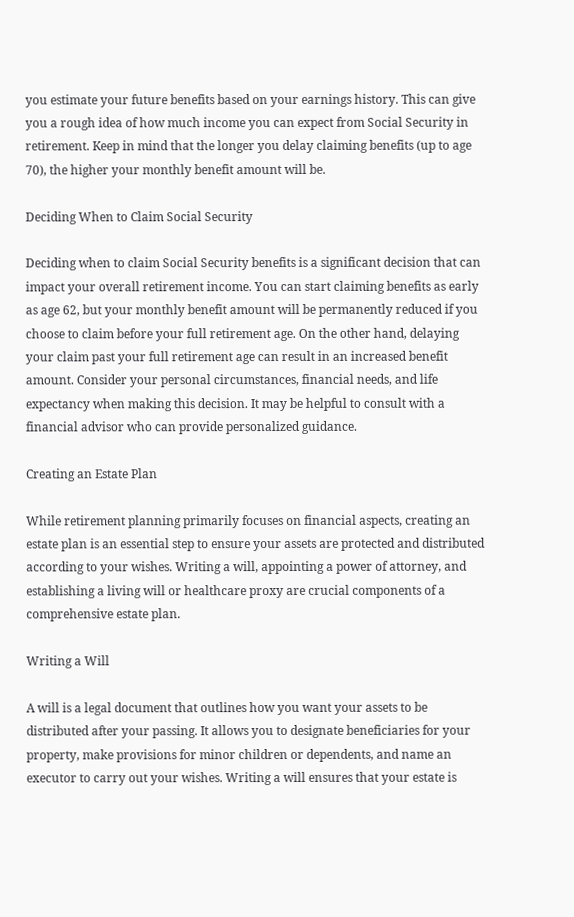you estimate your future benefits based on your earnings history. This can give you a rough idea of how much income you can expect from Social Security in retirement. Keep in mind that the longer you delay claiming benefits (up to age 70), the higher your monthly benefit amount will be.

Deciding When to Claim Social Security

Deciding when to claim Social Security benefits is a significant decision that can impact your overall retirement income. You can start claiming benefits as early as age 62, but your monthly benefit amount will be permanently reduced if you choose to claim before your full retirement age. On the other hand, delaying your claim past your full retirement age can result in an increased benefit amount. Consider your personal circumstances, financial needs, and life expectancy when making this decision. It may be helpful to consult with a financial advisor who can provide personalized guidance.

Creating an Estate Plan

While retirement planning primarily focuses on financial aspects, creating an estate plan is an essential step to ensure your assets are protected and distributed according to your wishes. Writing a will, appointing a power of attorney, and establishing a living will or healthcare proxy are crucial components of a comprehensive estate plan.

Writing a Will

A will is a legal document that outlines how you want your assets to be distributed after your passing. It allows you to designate beneficiaries for your property, make provisions for minor children or dependents, and name an executor to carry out your wishes. Writing a will ensures that your estate is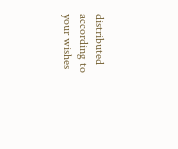distributed according to your wishes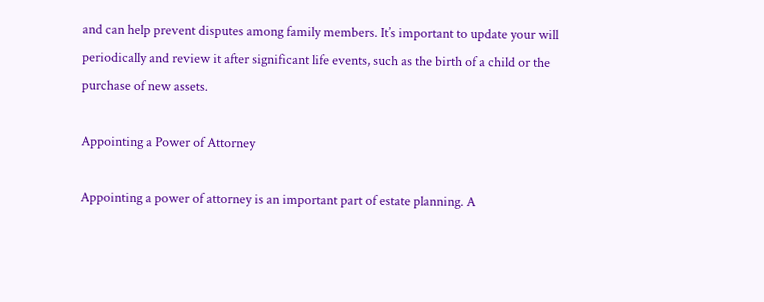and can help prevent disputes among family members. It’s important to update your will periodically and review it after significant life events, such as the birth of a child or the purchase of new assets.

Appointing a Power of Attorney

Appointing a power of attorney is an important part of estate planning. A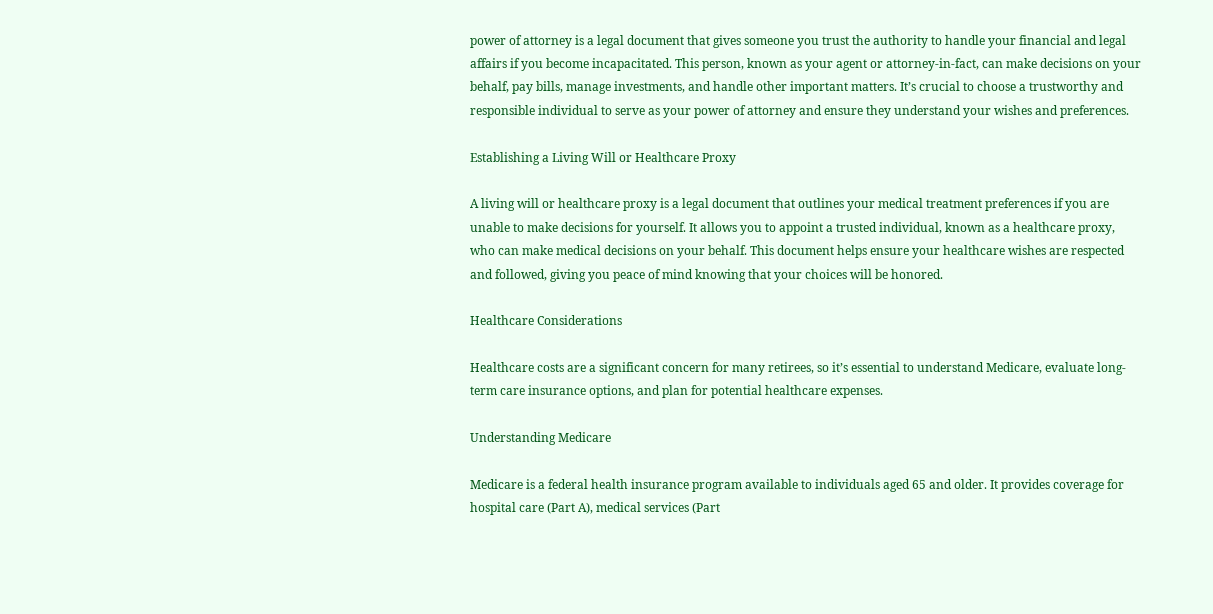power of attorney is a legal document that gives someone you trust the authority to handle your financial and legal affairs if you become incapacitated. This person, known as your agent or attorney-in-fact, can make decisions on your behalf, pay bills, manage investments, and handle other important matters. It’s crucial to choose a trustworthy and responsible individual to serve as your power of attorney and ensure they understand your wishes and preferences.

Establishing a Living Will or Healthcare Proxy

A living will or healthcare proxy is a legal document that outlines your medical treatment preferences if you are unable to make decisions for yourself. It allows you to appoint a trusted individual, known as a healthcare proxy, who can make medical decisions on your behalf. This document helps ensure your healthcare wishes are respected and followed, giving you peace of mind knowing that your choices will be honored.

Healthcare Considerations

Healthcare costs are a significant concern for many retirees, so it’s essential to understand Medicare, evaluate long-term care insurance options, and plan for potential healthcare expenses.

Understanding Medicare

Medicare is a federal health insurance program available to individuals aged 65 and older. It provides coverage for hospital care (Part A), medical services (Part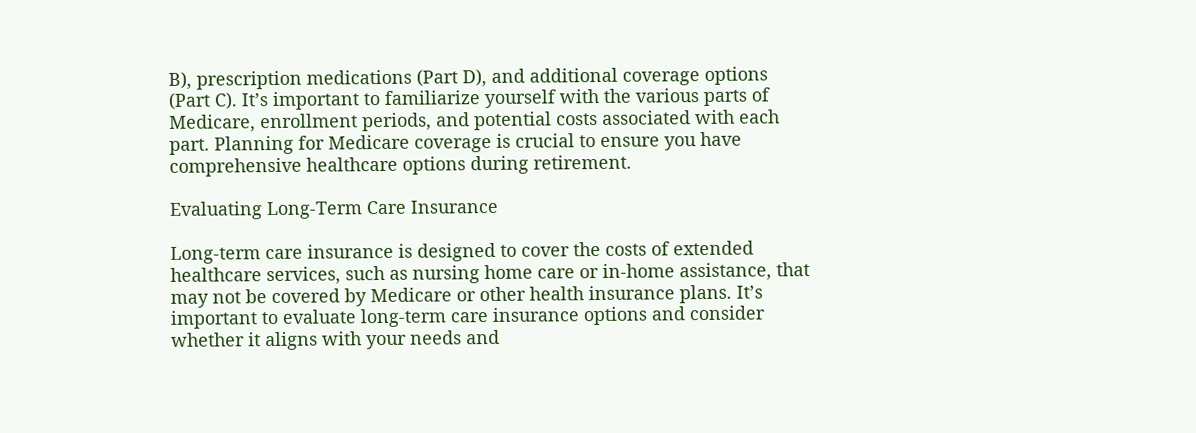B), prescription medications (Part D), and additional coverage options (Part C). It’s important to familiarize yourself with the various parts of Medicare, enrollment periods, and potential costs associated with each part. Planning for Medicare coverage is crucial to ensure you have comprehensive healthcare options during retirement.

Evaluating Long-Term Care Insurance

Long-term care insurance is designed to cover the costs of extended healthcare services, such as nursing home care or in-home assistance, that may not be covered by Medicare or other health insurance plans. It’s important to evaluate long-term care insurance options and consider whether it aligns with your needs and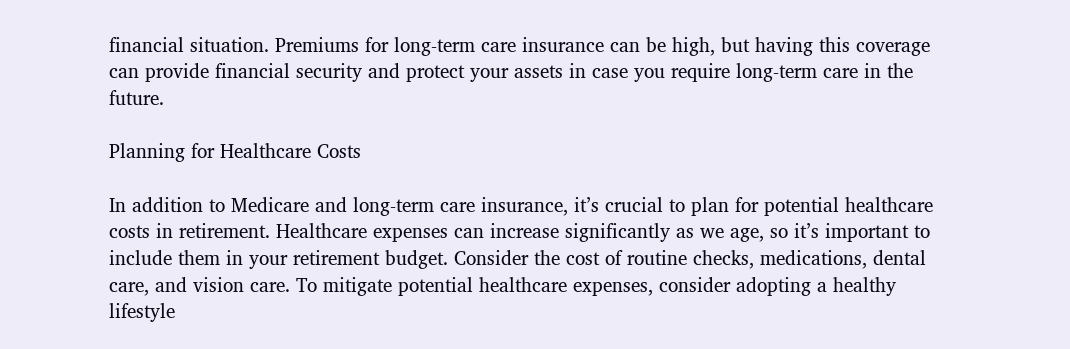financial situation. Premiums for long-term care insurance can be high, but having this coverage can provide financial security and protect your assets in case you require long-term care in the future.

Planning for Healthcare Costs

In addition to Medicare and long-term care insurance, it’s crucial to plan for potential healthcare costs in retirement. Healthcare expenses can increase significantly as we age, so it’s important to include them in your retirement budget. Consider the cost of routine checks, medications, dental care, and vision care. To mitigate potential healthcare expenses, consider adopting a healthy lifestyle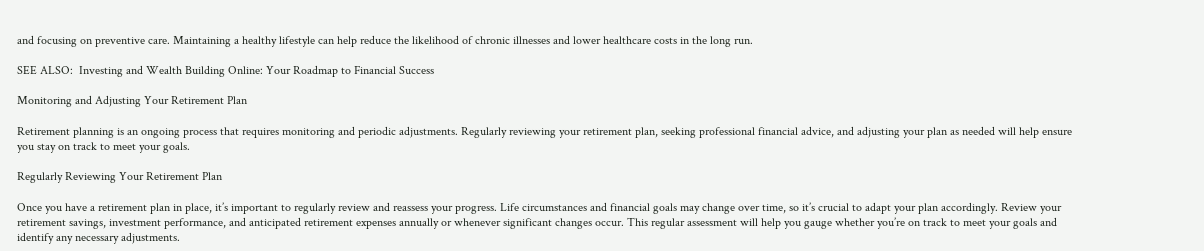and focusing on preventive care. Maintaining a healthy lifestyle can help reduce the likelihood of chronic illnesses and lower healthcare costs in the long run.

SEE ALSO:  Investing and Wealth Building Online: Your Roadmap to Financial Success

Monitoring and Adjusting Your Retirement Plan

Retirement planning is an ongoing process that requires monitoring and periodic adjustments. Regularly reviewing your retirement plan, seeking professional financial advice, and adjusting your plan as needed will help ensure you stay on track to meet your goals.

Regularly Reviewing Your Retirement Plan

Once you have a retirement plan in place, it’s important to regularly review and reassess your progress. Life circumstances and financial goals may change over time, so it’s crucial to adapt your plan accordingly. Review your retirement savings, investment performance, and anticipated retirement expenses annually or whenever significant changes occur. This regular assessment will help you gauge whether you’re on track to meet your goals and identify any necessary adjustments.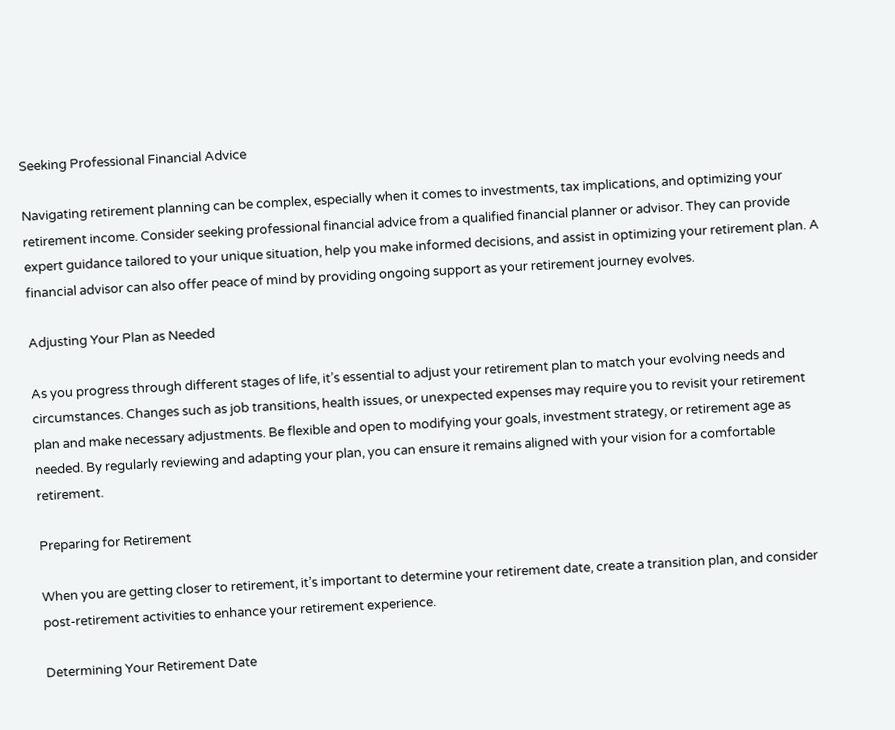Seeking Professional Financial Advice

Navigating retirement planning can be complex, especially when it comes to investments, tax implications, and optimizing your retirement income. Consider seeking professional financial advice from a qualified financial planner or advisor. They can provide expert guidance tailored to your unique situation, help you make informed decisions, and assist in optimizing your retirement plan. A financial advisor can also offer peace of mind by providing ongoing support as your retirement journey evolves.

Adjusting Your Plan as Needed

As you progress through different stages of life, it’s essential to adjust your retirement plan to match your evolving needs and circumstances. Changes such as job transitions, health issues, or unexpected expenses may require you to revisit your retirement plan and make necessary adjustments. Be flexible and open to modifying your goals, investment strategy, or retirement age as needed. By regularly reviewing and adapting your plan, you can ensure it remains aligned with your vision for a comfortable retirement.

Preparing for Retirement

When you are getting closer to retirement, it’s important to determine your retirement date, create a transition plan, and consider post-retirement activities to enhance your retirement experience.

Determining Your Retirement Date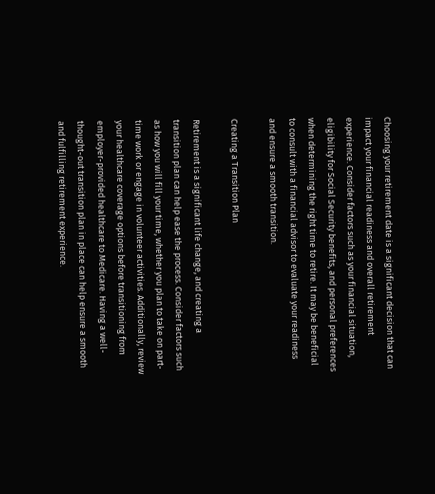Choosing your retirement date is a significant decision that can impact your financial readiness and overall retirement experience. Consider factors such as your financial situation, eligibility for Social Security benefits, and personal preferences when determining the right time to retire. It may be beneficial to consult with a financial advisor to evaluate your readiness and ensure a smooth transition.

Creating a Transition Plan

Retirement is a significant life change, and creating a transition plan can help ease the process. Consider factors such as how you will fill your time, whether you plan to take on part-time work or engage in volunteer activities. Additionally, review your healthcare coverage options before transitioning from employer-provided healthcare to Medicare. Having a well-thought-out transition plan in place can help ensure a smooth and fulfilling retirement experience.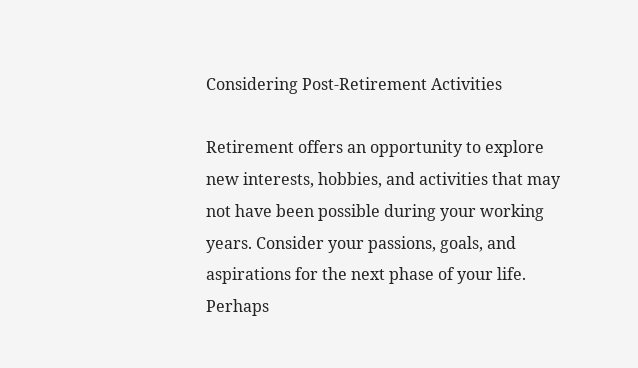Considering Post-Retirement Activities

Retirement offers an opportunity to explore new interests, hobbies, and activities that may not have been possible during your working years. Consider your passions, goals, and aspirations for the next phase of your life. Perhaps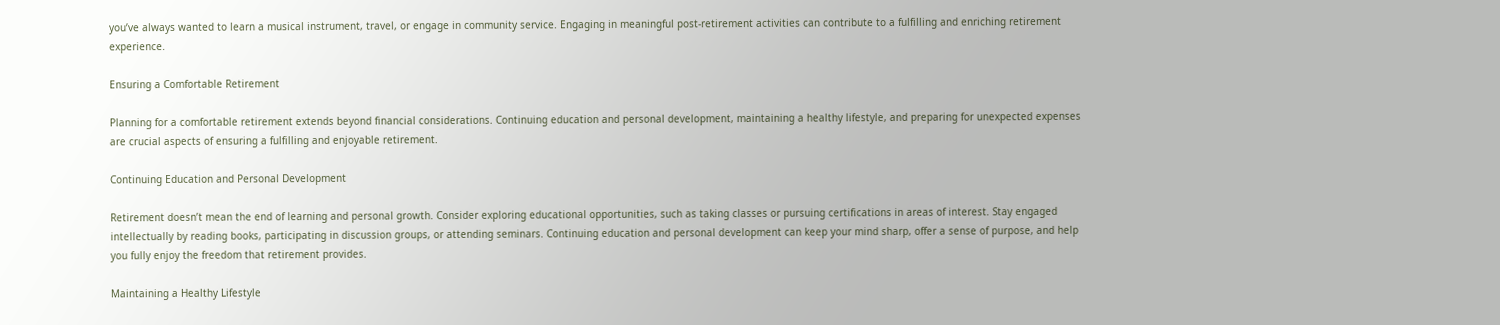you’ve always wanted to learn a musical instrument, travel, or engage in community service. Engaging in meaningful post-retirement activities can contribute to a fulfilling and enriching retirement experience.

Ensuring a Comfortable Retirement

Planning for a comfortable retirement extends beyond financial considerations. Continuing education and personal development, maintaining a healthy lifestyle, and preparing for unexpected expenses are crucial aspects of ensuring a fulfilling and enjoyable retirement.

Continuing Education and Personal Development

Retirement doesn’t mean the end of learning and personal growth. Consider exploring educational opportunities, such as taking classes or pursuing certifications in areas of interest. Stay engaged intellectually by reading books, participating in discussion groups, or attending seminars. Continuing education and personal development can keep your mind sharp, offer a sense of purpose, and help you fully enjoy the freedom that retirement provides.

Maintaining a Healthy Lifestyle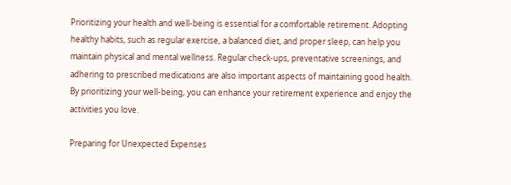Prioritizing your health and well-being is essential for a comfortable retirement. Adopting healthy habits, such as regular exercise, a balanced diet, and proper sleep, can help you maintain physical and mental wellness. Regular check-ups, preventative screenings, and adhering to prescribed medications are also important aspects of maintaining good health. By prioritizing your well-being, you can enhance your retirement experience and enjoy the activities you love.

Preparing for Unexpected Expenses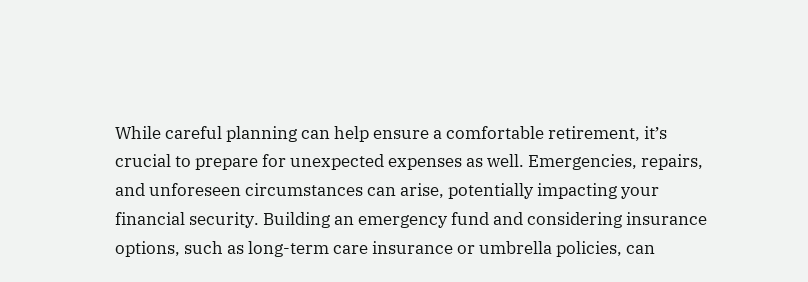While careful planning can help ensure a comfortable retirement, it’s crucial to prepare for unexpected expenses as well. Emergencies, repairs, and unforeseen circumstances can arise, potentially impacting your financial security. Building an emergency fund and considering insurance options, such as long-term care insurance or umbrella policies, can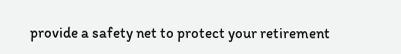provide a safety net to protect your retirement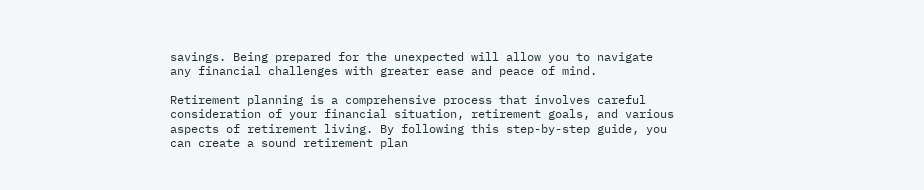savings. Being prepared for the unexpected will allow you to navigate any financial challenges with greater ease and peace of mind.

Retirement planning is a comprehensive process that involves careful consideration of your financial situation, retirement goals, and various aspects of retirement living. By following this step-by-step guide, you can create a sound retirement plan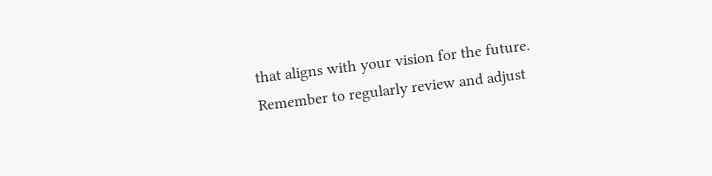that aligns with your vision for the future. Remember to regularly review and adjust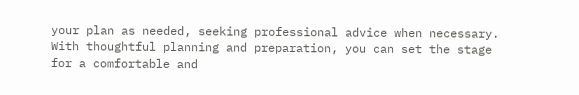your plan as needed, seeking professional advice when necessary. With thoughtful planning and preparation, you can set the stage for a comfortable and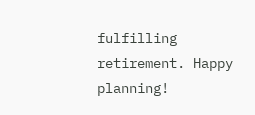fulfilling retirement. Happy planning!